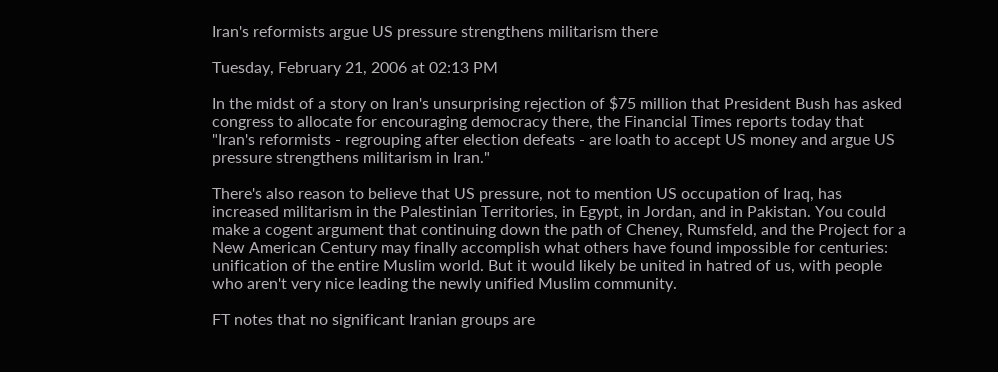Iran's reformists argue US pressure strengthens militarism there

Tuesday, February 21, 2006 at 02:13 PM

In the midst of a story on Iran's unsurprising rejection of $75 million that President Bush has asked congress to allocate for encouraging democracy there, the Financial Times reports today that "Iran's reformists - regrouping after election defeats - are loath to accept US money and argue US pressure strengthens militarism in Iran."

There's also reason to believe that US pressure, not to mention US occupation of Iraq, has increased militarism in the Palestinian Territories, in Egypt, in Jordan, and in Pakistan. You could make a cogent argument that continuing down the path of Cheney, Rumsfeld, and the Project for a New American Century may finally accomplish what others have found impossible for centuries: unification of the entire Muslim world. But it would likely be united in hatred of us, with people who aren't very nice leading the newly unified Muslim community.

FT notes that no significant Iranian groups are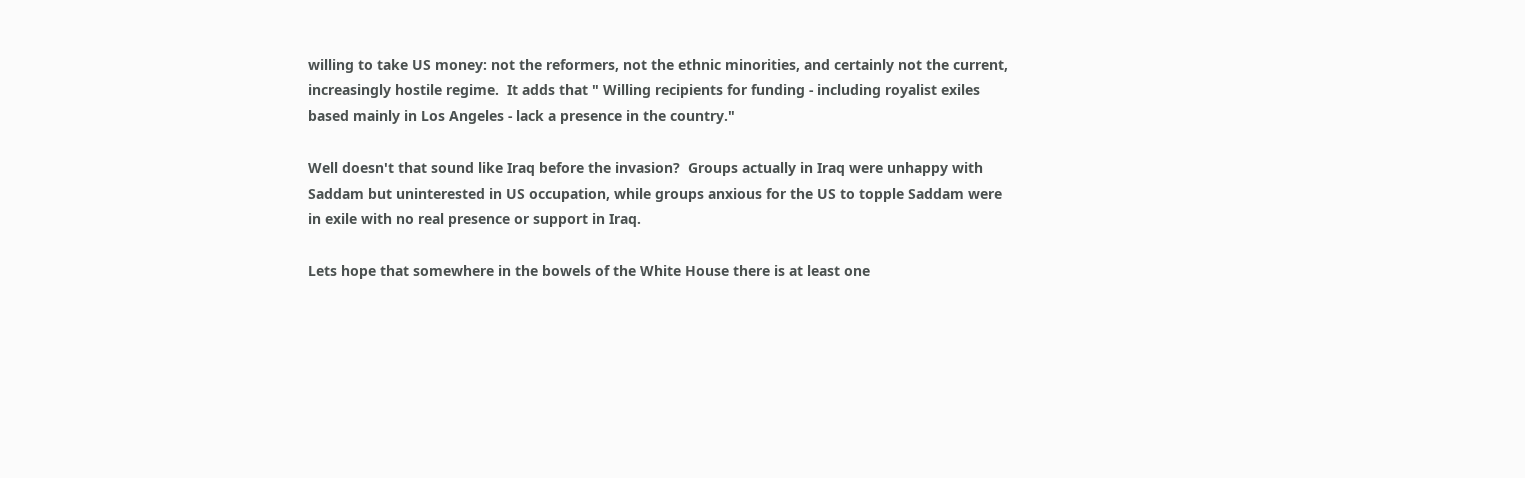willing to take US money: not the reformers, not the ethnic minorities, and certainly not the current, increasingly hostile regime.  It adds that " Willing recipients for funding - including royalist exiles based mainly in Los Angeles - lack a presence in the country."

Well doesn't that sound like Iraq before the invasion?  Groups actually in Iraq were unhappy with Saddam but uninterested in US occupation, while groups anxious for the US to topple Saddam were in exile with no real presence or support in Iraq.

Lets hope that somewhere in the bowels of the White House there is at least one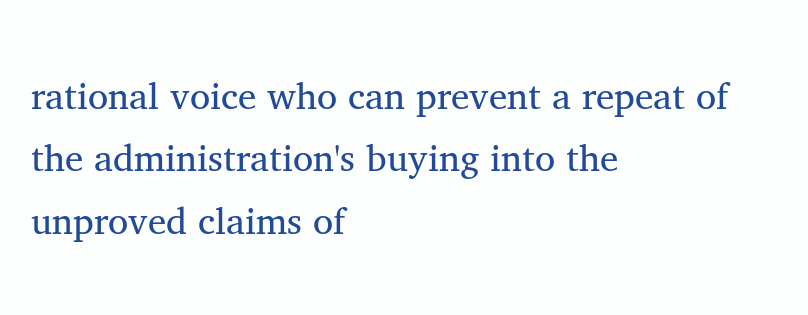rational voice who can prevent a repeat of the administration's buying into the unproved claims of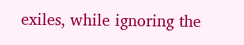exiles, while ignoring the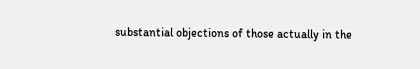substantial objections of those actually in the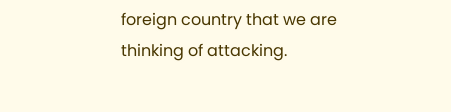foreign country that we are thinking of attacking.